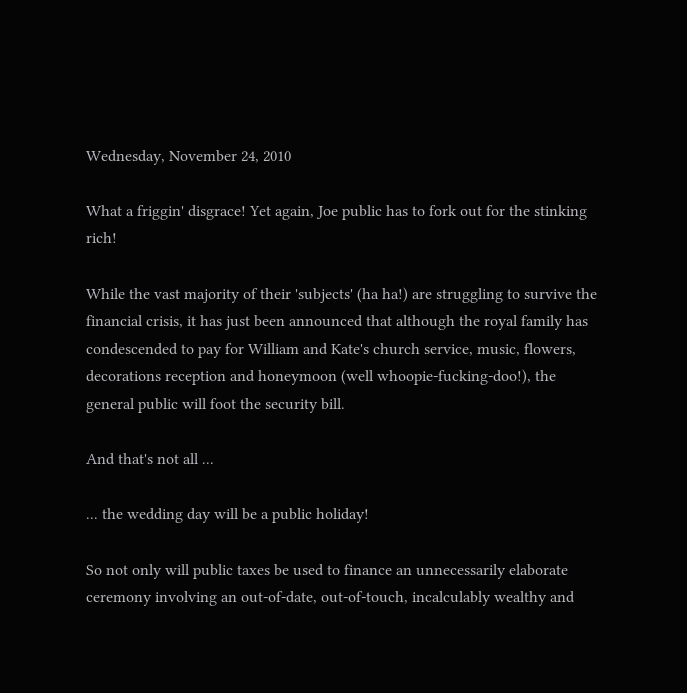Wednesday, November 24, 2010

What a friggin' disgrace! Yet again, Joe public has to fork out for the stinking rich!

While the vast majority of their 'subjects' (ha ha!) are struggling to survive the financial crisis, it has just been announced that although the royal family has condescended to pay for William and Kate's church service, music, flowers, decorations reception and honeymoon (well whoopie-fucking-doo!), the general public will foot the security bill.

And that's not all ...

... the wedding day will be a public holiday!

So not only will public taxes be used to finance an unnecessarily elaborate ceremony involving an out-of-date, out-of-touch, incalculably wealthy and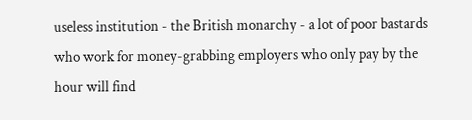useless institution - the British monarchy - a lot of poor bastards who work for money-grabbing employers who only pay by the hour will find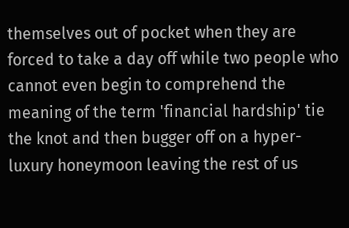themselves out of pocket when they are forced to take a day off while two people who cannot even begin to comprehend the meaning of the term 'financial hardship' tie the knot and then bugger off on a hyper-luxury honeymoon leaving the rest of us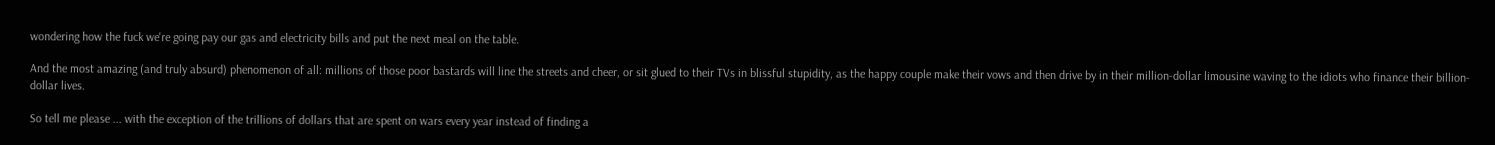wondering how the fuck we're going pay our gas and electricity bills and put the next meal on the table.

And the most amazing (and truly absurd) phenomenon of all: millions of those poor bastards will line the streets and cheer, or sit glued to their TVs in blissful stupidity, as the happy couple make their vows and then drive by in their million-dollar limousine waving to the idiots who finance their billion-dollar lives.

So tell me please ... with the exception of the trillions of dollars that are spent on wars every year instead of finding a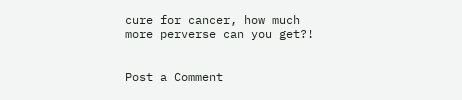cure for cancer, how much more perverse can you get?!


Post a Comment